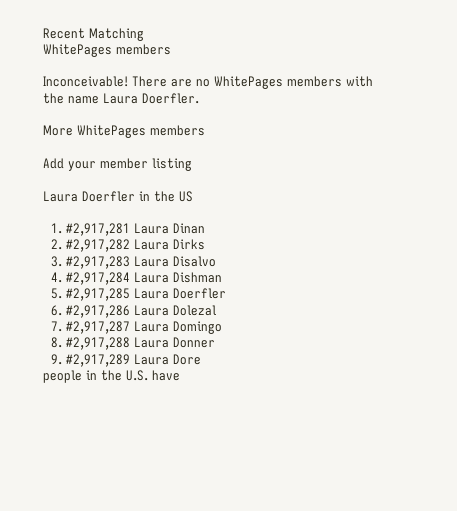Recent Matching
WhitePages members

Inconceivable! There are no WhitePages members with the name Laura Doerfler.

More WhitePages members

Add your member listing

Laura Doerfler in the US

  1. #2,917,281 Laura Dinan
  2. #2,917,282 Laura Dirks
  3. #2,917,283 Laura Disalvo
  4. #2,917,284 Laura Dishman
  5. #2,917,285 Laura Doerfler
  6. #2,917,286 Laura Dolezal
  7. #2,917,287 Laura Domingo
  8. #2,917,288 Laura Donner
  9. #2,917,289 Laura Dore
people in the U.S. have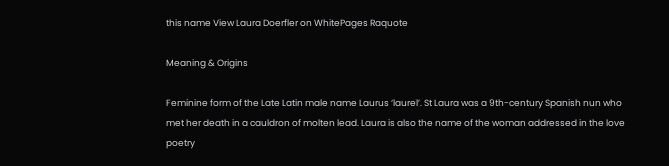this name View Laura Doerfler on WhitePages Raquote

Meaning & Origins

Feminine form of the Late Latin male name Laurus ‘laurel’. St Laura was a 9th-century Spanish nun who met her death in a cauldron of molten lead. Laura is also the name of the woman addressed in the love poetry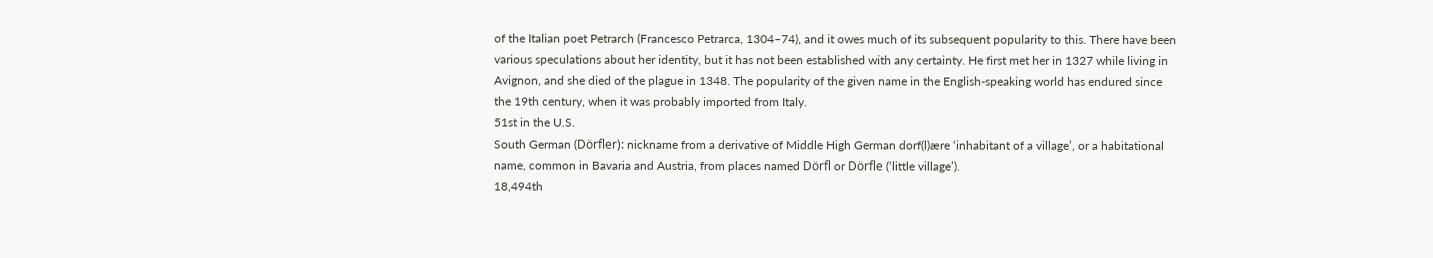of the Italian poet Petrarch (Francesco Petrarca, 1304–74), and it owes much of its subsequent popularity to this. There have been various speculations about her identity, but it has not been established with any certainty. He first met her in 1327 while living in Avignon, and she died of the plague in 1348. The popularity of the given name in the English-speaking world has endured since the 19th century, when it was probably imported from Italy.
51st in the U.S.
South German (Dörfler): nickname from a derivative of Middle High German dorf(l)ære ‘inhabitant of a village’, or a habitational name, common in Bavaria and Austria, from places named Dörfl or Dörfle (‘little village’).
18,494th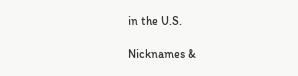in the U.S.

Nicknames &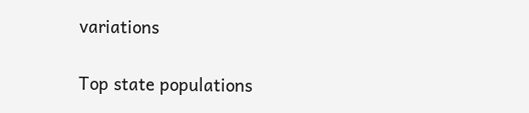variations

Top state populations